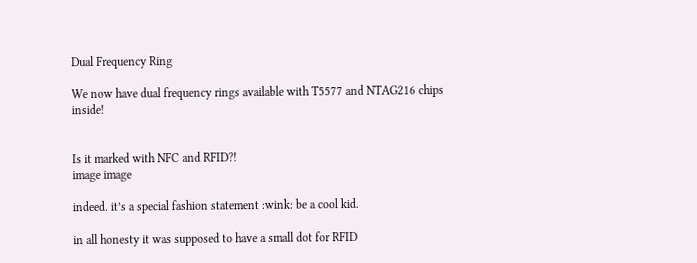Dual Frequency Ring

We now have dual frequency rings available with T5577 and NTAG216 chips inside!


Is it marked with NFC and RFID?!
image image

indeed. it’s a special fashion statement :wink: be a cool kid.

in all honesty it was supposed to have a small dot for RFID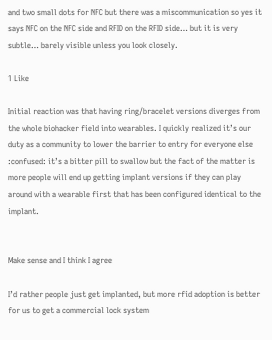and two small dots for NFC but there was a miscommunication so yes it says NFC on the NFC side and RFID on the RFID side… but it is very subtle… barely visible unless you look closely.

1 Like

Initial reaction was that having ring/bracelet versions diverges from the whole biohacker field into wearables. I quickly realized it’s our duty as a community to lower the barrier to entry for everyone else :confused: it’s a bitter pill to swallow but the fact of the matter is more people will end up getting implant versions if they can play around with a wearable first that has been configured identical to the implant.


Make sense and I think I agree

I’d rather people just get implanted, but more rfid adoption is better for us to get a commercial lock system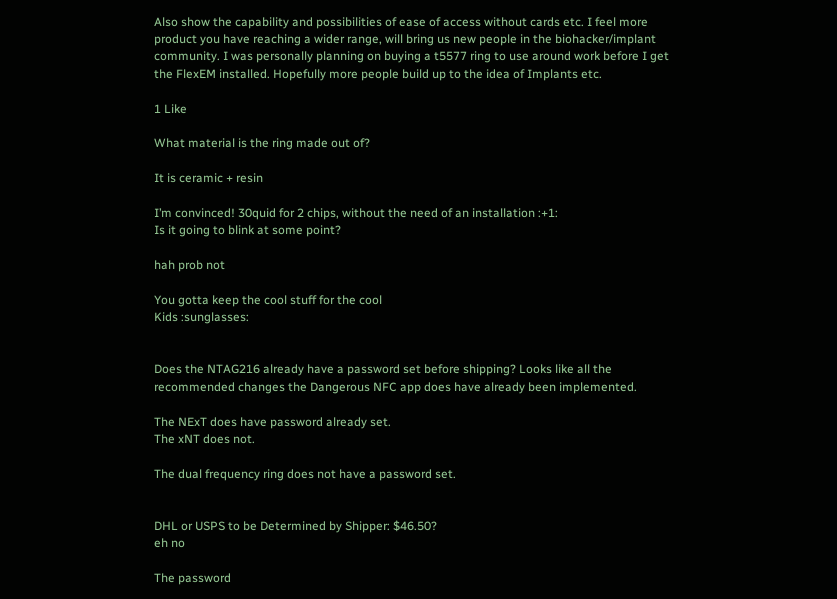Also show the capability and possibilities of ease of access without cards etc. I feel more product you have reaching a wider range, will bring us new people in the biohacker/implant community. I was personally planning on buying a t5577 ring to use around work before I get the FlexEM installed. Hopefully more people build up to the idea of Implants etc.

1 Like

What material is the ring made out of?

It is ceramic + resin

I’m convinced! 30quid for 2 chips, without the need of an installation :+1:
Is it going to blink at some point?

hah prob not

You gotta keep the cool stuff for the cool
Kids :sunglasses:


Does the NTAG216 already have a password set before shipping? Looks like all the recommended changes the Dangerous NFC app does have already been implemented.

The NExT does have password already set.
The xNT does not.

The dual frequency ring does not have a password set.


DHL or USPS to be Determined by Shipper: $46.50?
eh no

The password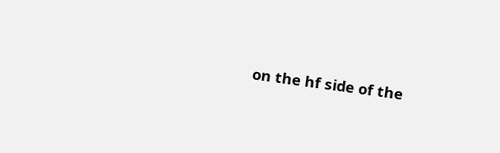on the hf side of the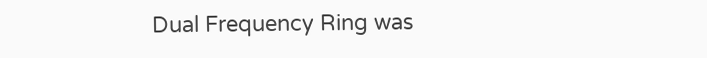Dual Frequency Ring was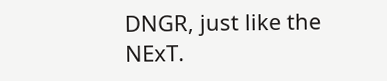DNGR, just like the NExT.